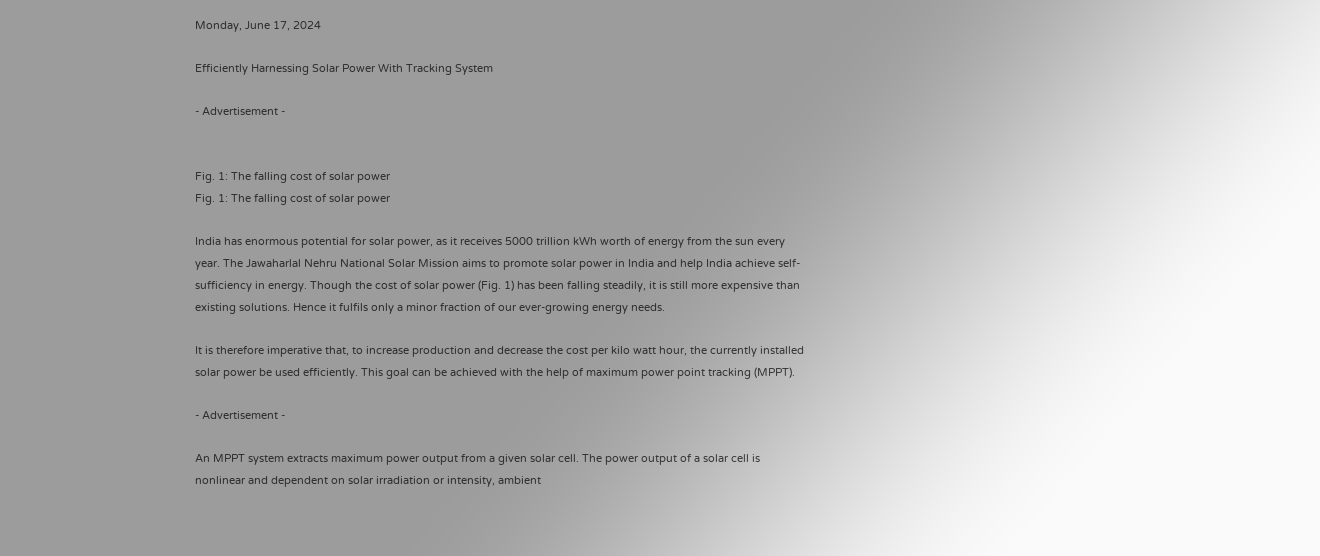Monday, June 17, 2024

Efficiently Harnessing Solar Power With Tracking System

- Advertisement -


Fig. 1: The falling cost of solar power
Fig. 1: The falling cost of solar power

India has enormous potential for solar power, as it receives 5000 trillion kWh worth of energy from the sun every year. The Jawaharlal Nehru National Solar Mission aims to promote solar power in India and help India achieve self-sufficiency in energy. Though the cost of solar power (Fig. 1) has been falling steadily, it is still more expensive than existing solutions. Hence it fulfils only a minor fraction of our ever-growing energy needs.

It is therefore imperative that, to increase production and decrease the cost per kilo watt hour, the currently installed solar power be used efficiently. This goal can be achieved with the help of maximum power point tracking (MPPT).

- Advertisement -

An MPPT system extracts maximum power output from a given solar cell. The power output of a solar cell is nonlinear and dependent on solar irradiation or intensity, ambient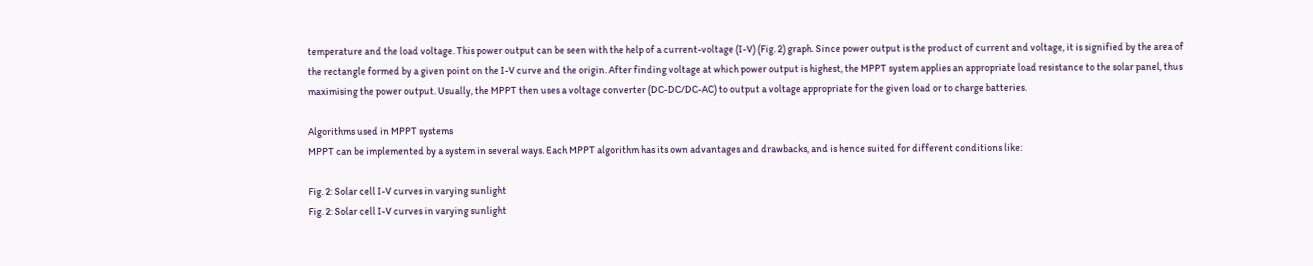temperature and the load voltage. This power output can be seen with the help of a current-voltage (I-V) (Fig. 2) graph. Since power output is the product of current and voltage, it is signified by the area of the rectangle formed by a given point on the I-V curve and the origin. After finding voltage at which power output is highest, the MPPT system applies an appropriate load resistance to the solar panel, thus maximising the power output. Usually, the MPPT then uses a voltage converter (DC-DC/DC-AC) to output a voltage appropriate for the given load or to charge batteries.

Algorithms used in MPPT systems
MPPT can be implemented by a system in several ways. Each MPPT algorithm has its own advantages and drawbacks, and is hence suited for different conditions like:

Fig. 2: Solar cell I-V curves in varying sunlight
Fig. 2: Solar cell I-V curves in varying sunlight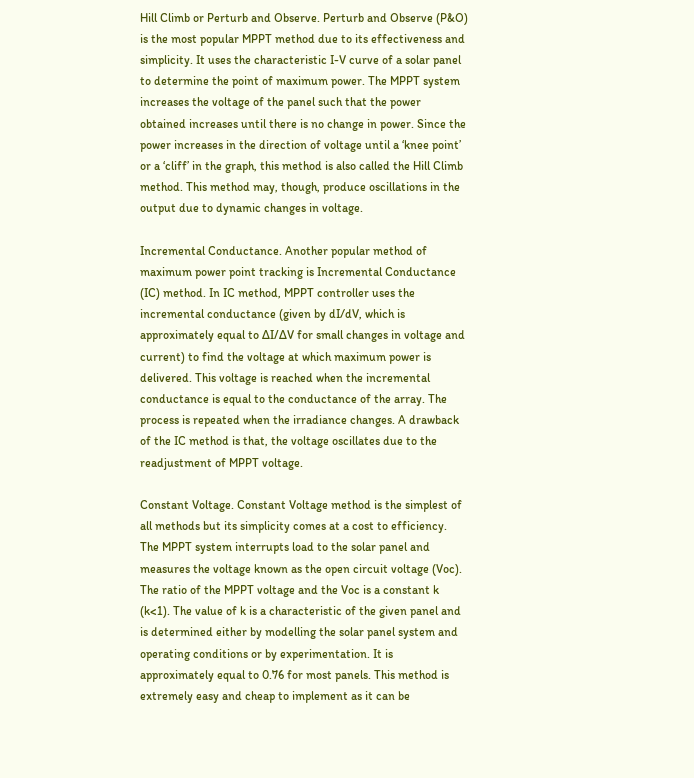Hill Climb or Perturb and Observe. Perturb and Observe (P&O) is the most popular MPPT method due to its effectiveness and simplicity. It uses the characteristic I-V curve of a solar panel to determine the point of maximum power. The MPPT system increases the voltage of the panel such that the power obtained increases until there is no change in power. Since the power increases in the direction of voltage until a ‘knee point’ or a ‘cliff’ in the graph, this method is also called the Hill Climb method. This method may, though, produce oscillations in the output due to dynamic changes in voltage.

Incremental Conductance. Another popular method of maximum power point tracking is Incremental Conductance (IC) method. In IC method, MPPT controller uses the incremental conductance (given by dI/dV, which is approximately equal to ΔI/ΔV for small changes in voltage and current) to find the voltage at which maximum power is delivered. This voltage is reached when the incremental conductance is equal to the conductance of the array. The process is repeated when the irradiance changes. A drawback of the IC method is that, the voltage oscillates due to the readjustment of MPPT voltage.

Constant Voltage. Constant Voltage method is the simplest of all methods but its simplicity comes at a cost to efficiency. The MPPT system interrupts load to the solar panel and measures the voltage known as the open circuit voltage (Voc). The ratio of the MPPT voltage and the Voc is a constant k (k<1). The value of k is a characteristic of the given panel and is determined either by modelling the solar panel system and operating conditions or by experimentation. It is approximately equal to 0.76 for most panels. This method is extremely easy and cheap to implement as it can be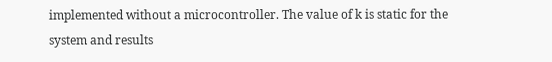implemented without a microcontroller. The value of k is static for the system and results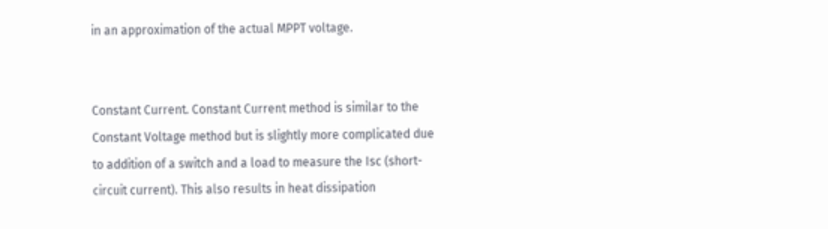in an approximation of the actual MPPT voltage.


Constant Current. Constant Current method is similar to the Constant Voltage method but is slightly more complicated due to addition of a switch and a load to measure the Isc (short-circuit current). This also results in heat dissipation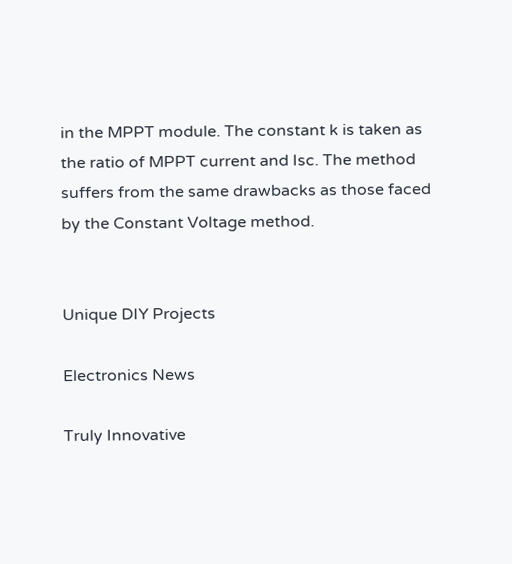in the MPPT module. The constant k is taken as the ratio of MPPT current and Isc. The method suffers from the same drawbacks as those faced by the Constant Voltage method.


Unique DIY Projects

Electronics News

Truly Innovative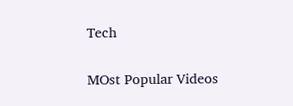Tech

MOst Popular Videos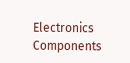Electronics Components